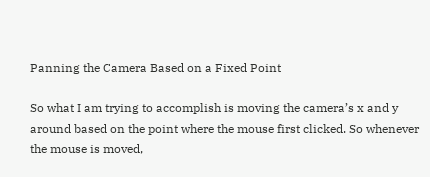Panning the Camera Based on a Fixed Point

So what I am trying to accomplish is moving the camera’s x and y around based on the point where the mouse first clicked. So whenever the mouse is moved,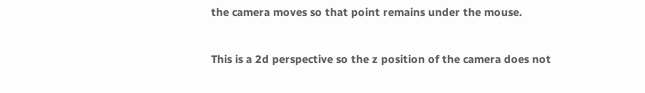the camera moves so that point remains under the mouse.

This is a 2d perspective so the z position of the camera does not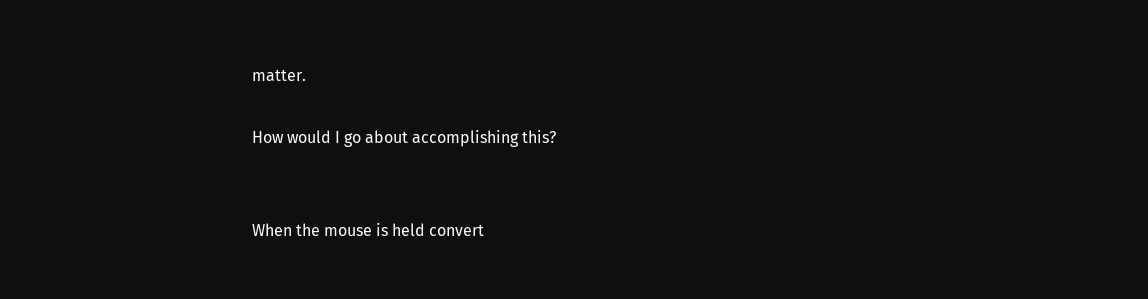matter.

How would I go about accomplishing this?


When the mouse is held convert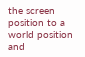the screen position to a world position and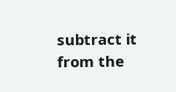subtract it from the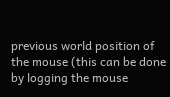previous world position of the mouse (this can be done by logging the mouse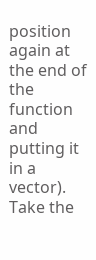position again at the end of the function and putting it in a vector). Take the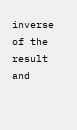inverse of the result and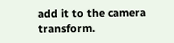add it to the camera transform.